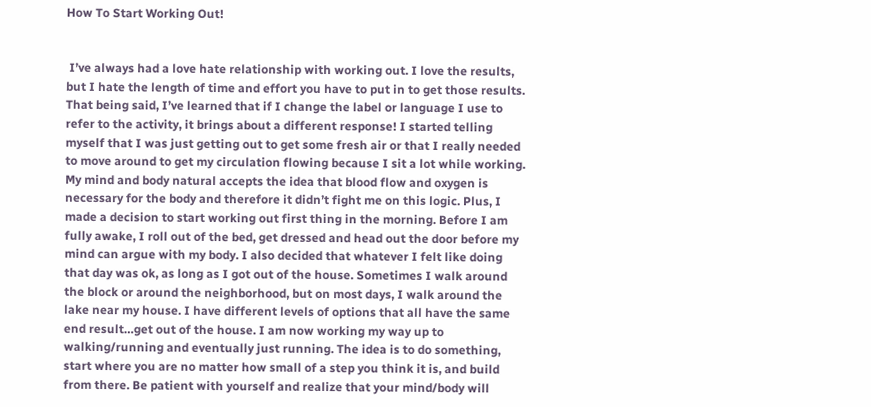How To Start Working Out!


 I’ve always had a love hate relationship with working out. I love the results, but I hate the length of time and effort you have to put in to get those results. That being said, I’ve learned that if I change the label or language I use to refer to the activity, it brings about a different response! I started telling myself that I was just getting out to get some fresh air or that I really needed to move around to get my circulation flowing because I sit a lot while working. My mind and body natural accepts the idea that blood flow and oxygen is necessary for the body and therefore it didn’t fight me on this logic. Plus, I made a decision to start working out first thing in the morning. Before I am fully awake, I roll out of the bed, get dressed and head out the door before my mind can argue with my body. I also decided that whatever I felt like doing that day was ok, as long as I got out of the house. Sometimes I walk around the block or around the neighborhood, but on most days, I walk around the lake near my house. I have different levels of options that all have the same end result…get out of the house. I am now working my way up to walking/running and eventually just running. The idea is to do something, start where you are no matter how small of a step you think it is, and build from there. Be patient with yourself and realize that your mind/body will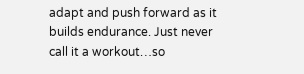adapt and push forward as it builds endurance. Just never call it a workout…so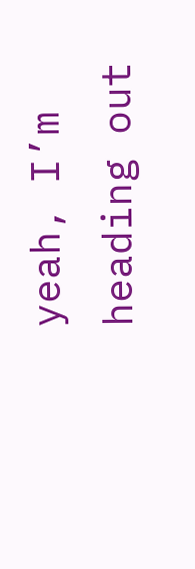yeah, I’m heading out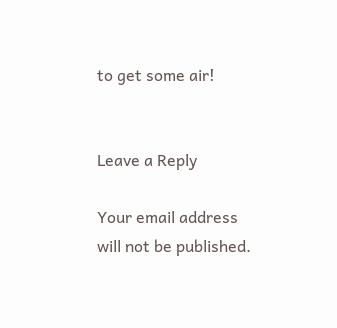to get some air!


Leave a Reply

Your email address will not be published.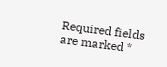Required fields are marked *